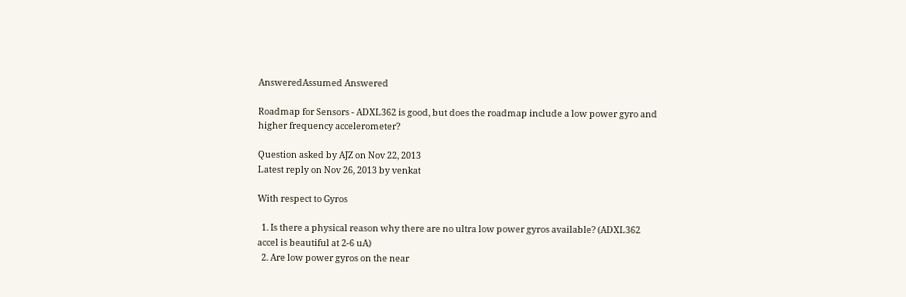AnsweredAssumed Answered

Roadmap for Sensors - ADXL362 is good, but does the roadmap include a low power gyro and higher frequency accelerometer?

Question asked by AJZ on Nov 22, 2013
Latest reply on Nov 26, 2013 by venkat

With respect to Gyros

  1. Is there a physical reason why there are no ultra low power gyros available? (ADXL362 accel is beautiful at 2-6 uA)
  2. Are low power gyros on the near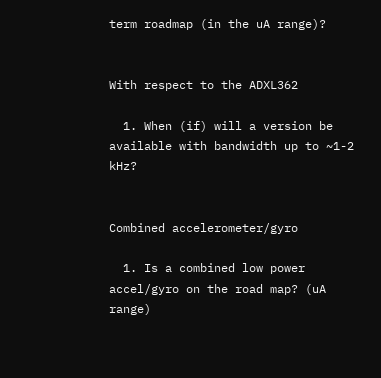term roadmap (in the uA range)?


With respect to the ADXL362

  1. When (if) will a version be available with bandwidth up to ~1-2 kHz?


Combined accelerometer/gyro

  1. Is a combined low power accel/gyro on the road map? (uA range)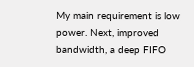My main requirement is low power. Next, improved bandwidth, a deep FIFO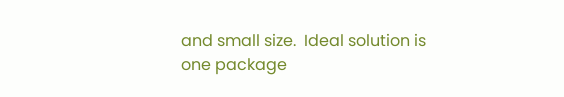and small size.  Ideal solution is one package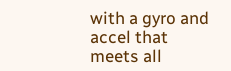with a gyro and accel that meets all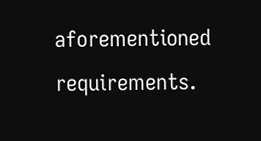aforementioned requirements.